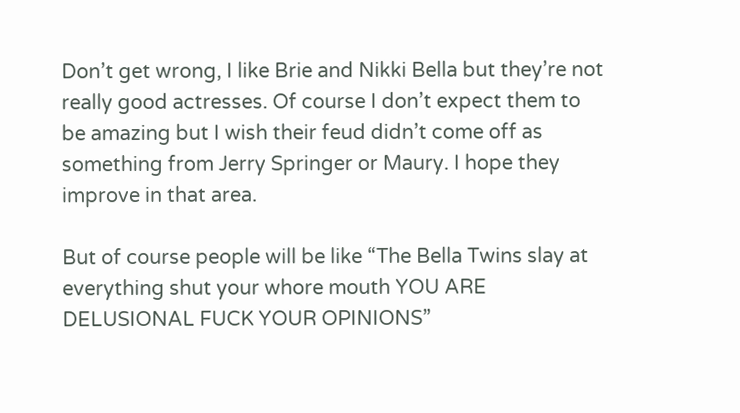Don’t get wrong, I like Brie and Nikki Bella but they’re not really good actresses. Of course I don’t expect them to be amazing but I wish their feud didn’t come off as something from Jerry Springer or Maury. I hope they improve in that area.

But of course people will be like “The Bella Twins slay at everything shut your whore mouth YOU ARE DELUSIONAL FUCK YOUR OPINIONS”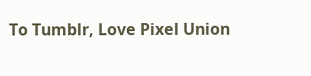To Tumblr, Love Pixel Union